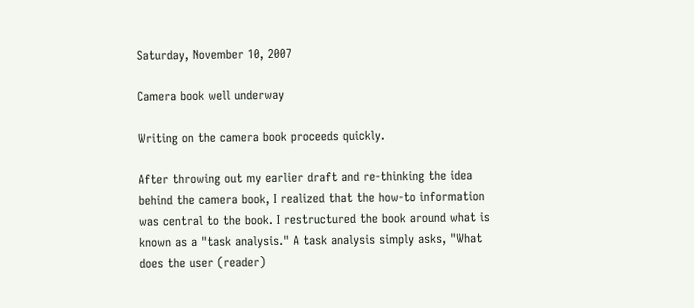Saturday, November 10, 2007

Camera book well underway

Writing on the camera book proceeds quickly.

After throwing out my earlier draft and re-thinking the idea behind the camera book, I realized that the how-to information was central to the book. I restructured the book around what is known as a "task analysis." A task analysis simply asks, "What does the user (reader)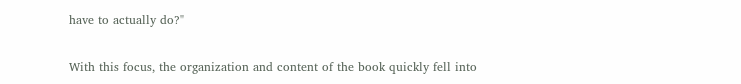have to actually do?"

With this focus, the organization and content of the book quickly fell into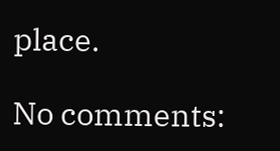place.

No comments: